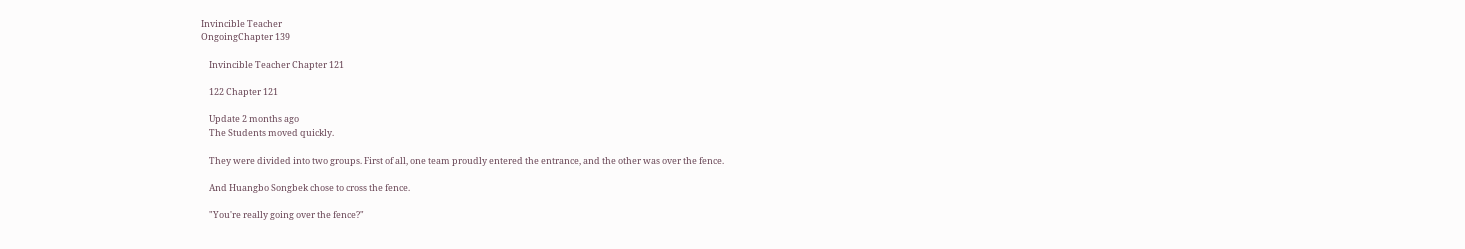Invincible Teacher
OngoingChapter 139

    Invincible Teacher Chapter 121

    122 Chapter 121

    Update 2 months ago
    The Students moved quickly.

    They were divided into two groups. First of all, one team proudly entered the entrance, and the other was over the fence.

    And Huangbo Songbek chose to cross the fence.

    "You're really going over the fence?"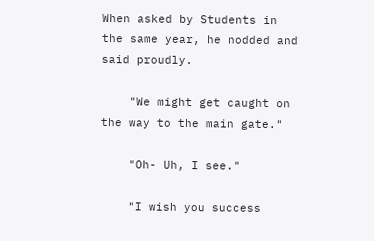When asked by Students in the same year, he nodded and said proudly.

    "We might get caught on the way to the main gate."

    "Oh- Uh, I see."

    "I wish you success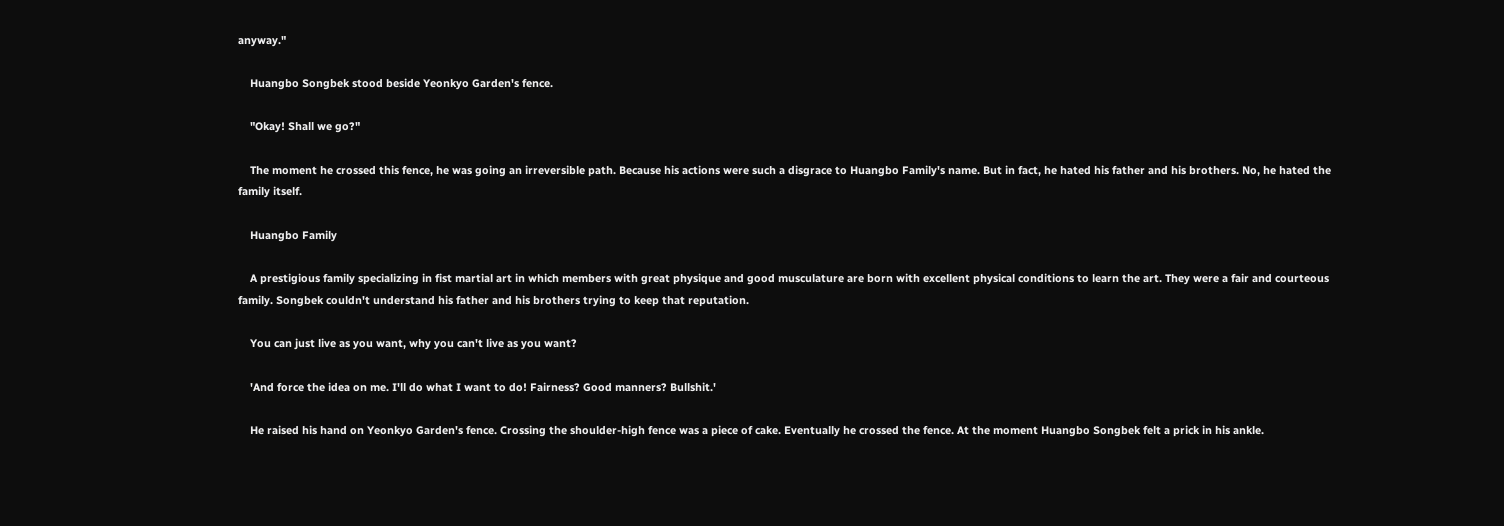anyway."

    Huangbo Songbek stood beside Yeonkyo Garden's fence.

    "Okay! Shall we go?"

    The moment he crossed this fence, he was going an irreversible path. Because his actions were such a disgrace to Huangbo Family's name. But in fact, he hated his father and his brothers. No, he hated the family itself.

    Huangbo Family

    A prestigious family specializing in fist martial art in which members with great physique and good musculature are born with excellent physical conditions to learn the art. They were a fair and courteous family. Songbek couldn't understand his father and his brothers trying to keep that reputation.

    You can just live as you want, why you can't live as you want?

    'And force the idea on me. I'll do what I want to do! Fairness? Good manners? Bullshit.'

    He raised his hand on Yeonkyo Garden's fence. Crossing the shoulder-high fence was a piece of cake. Eventually he crossed the fence. At the moment Huangbo Songbek felt a prick in his ankle.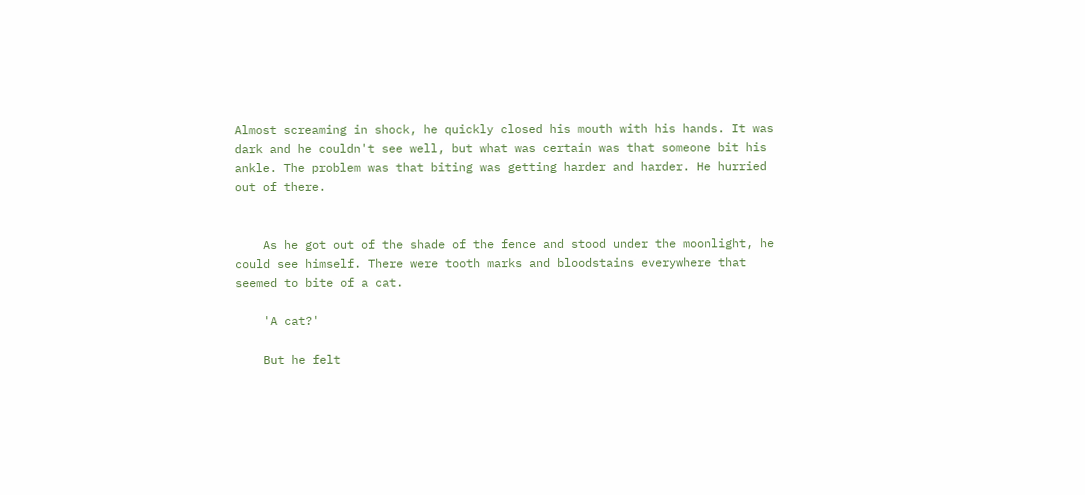Almost screaming in shock, he quickly closed his mouth with his hands. It was dark and he couldn't see well, but what was certain was that someone bit his ankle. The problem was that biting was getting harder and harder. He hurried out of there.


    As he got out of the shade of the fence and stood under the moonlight, he could see himself. There were tooth marks and bloodstains everywhere that seemed to bite of a cat.

    'A cat?'

    But he felt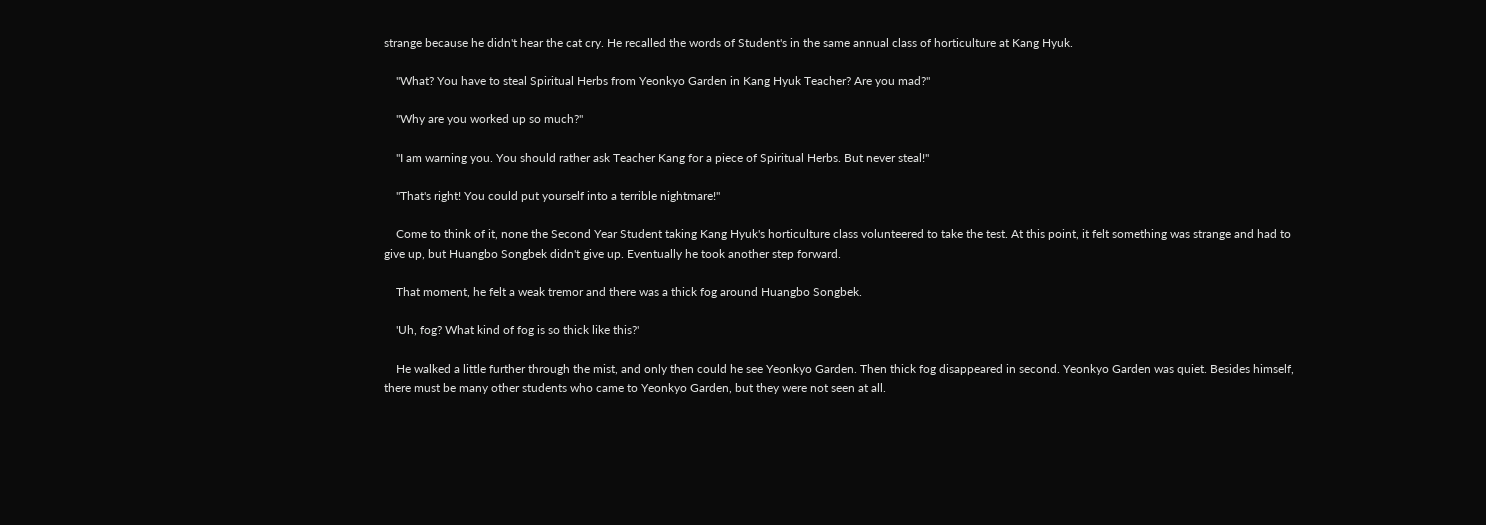strange because he didn't hear the cat cry. He recalled the words of Student's in the same annual class of horticulture at Kang Hyuk.

    "What? You have to steal Spiritual Herbs from Yeonkyo Garden in Kang Hyuk Teacher? Are you mad?"

    "Why are you worked up so much?"

    "I am warning you. You should rather ask Teacher Kang for a piece of Spiritual Herbs. But never steal!"

    "That's right! You could put yourself into a terrible nightmare!"

    Come to think of it, none the Second Year Student taking Kang Hyuk's horticulture class volunteered to take the test. At this point, it felt something was strange and had to give up, but Huangbo Songbek didn't give up. Eventually he took another step forward.

    That moment, he felt a weak tremor and there was a thick fog around Huangbo Songbek.

    'Uh, fog? What kind of fog is so thick like this?'

    He walked a little further through the mist, and only then could he see Yeonkyo Garden. Then thick fog disappeared in second. Yeonkyo Garden was quiet. Besides himself, there must be many other students who came to Yeonkyo Garden, but they were not seen at all.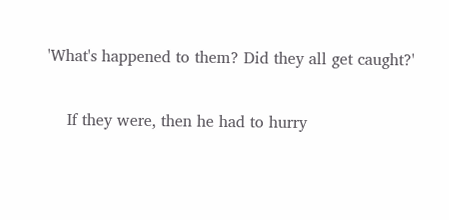'What's happened to them? Did they all get caught?'

    If they were, then he had to hurry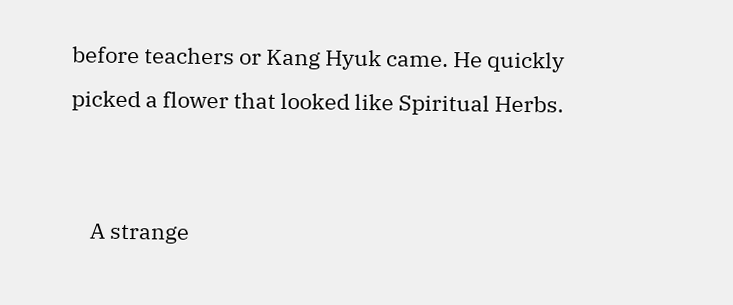before teachers or Kang Hyuk came. He quickly picked a flower that looked like Spiritual Herbs.


    A strange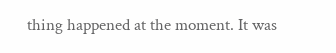thing happened at the moment. It was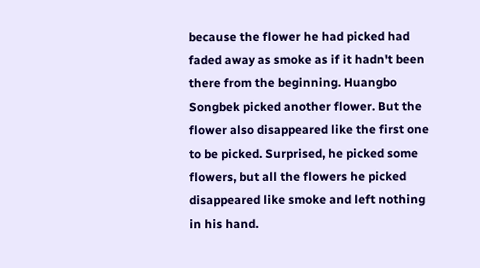because the flower he had picked had faded away as smoke as if it hadn't been there from the beginning. Huangbo Songbek picked another flower. But the flower also disappeared like the first one to be picked. Surprised, he picked some flowers, but all the flowers he picked disappeared like smoke and left nothing in his hand.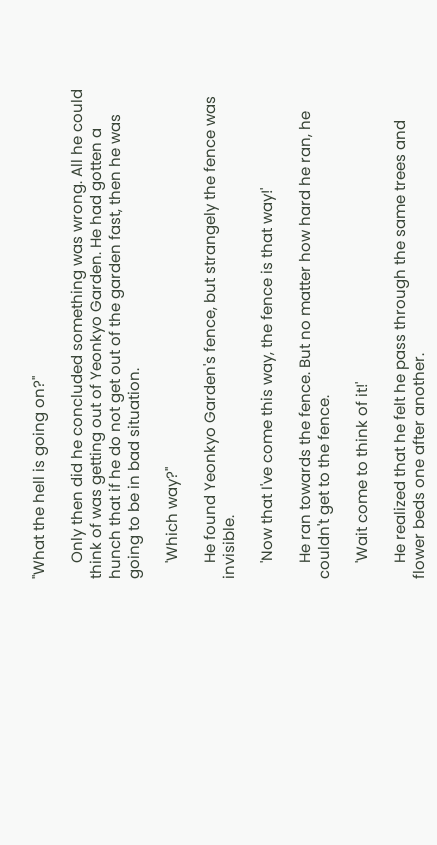"What the hell is going on?"

    Only then did he concluded something was wrong. All he could think of was getting out of Yeonkyo Garden. He had gotten a hunch that if he do not get out of the garden fast, then he was going to be in bad situation.

    'Which way?''

    He found Yeonkyo Garden's fence, but strangely the fence was invisible.

    'Now that I've come this way, the fence is that way!'

    He ran towards the fence. But no matter how hard he ran, he couldn't get to the fence.

    'Wait come to think of it!'

    He realized that he felt he pass through the same trees and flower beds one after another.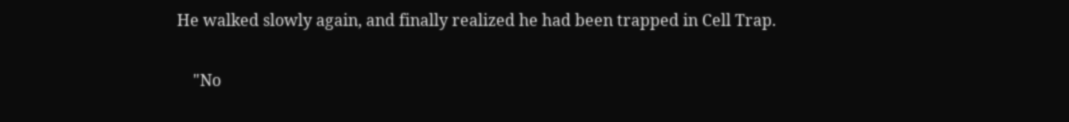He walked slowly again, and finally realized he had been trapped in Cell Trap.

    "No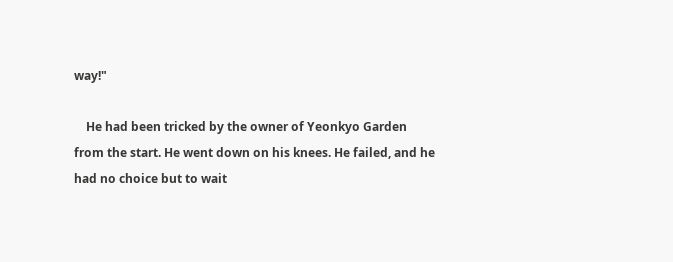way!"

    He had been tricked by the owner of Yeonkyo Garden from the start. He went down on his knees. He failed, and he had no choice but to wait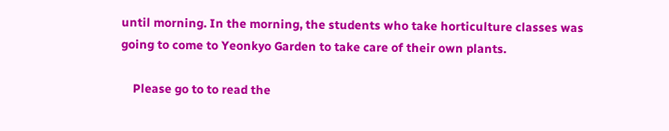until morning. In the morning, the students who take horticulture classes was going to come to Yeonkyo Garden to take care of their own plants.

    Please go to to read the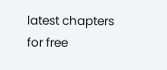latest chapters for free